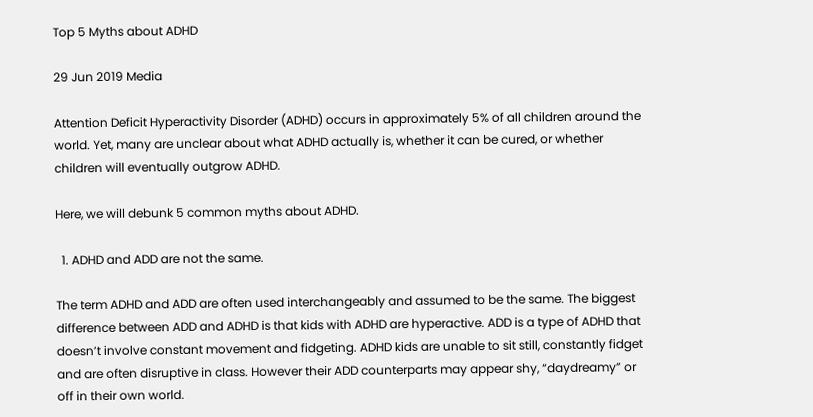Top 5 Myths about ADHD

29 Jun 2019 Media

Attention Deficit Hyperactivity Disorder (ADHD) occurs in approximately 5% of all children around the world. Yet, many are unclear about what ADHD actually is, whether it can be cured, or whether children will eventually outgrow ADHD.

Here, we will debunk 5 common myths about ADHD.

  1. ADHD and ADD are not the same.

The term ADHD and ADD are often used interchangeably and assumed to be the same. The biggest difference between ADD and ADHD is that kids with ADHD are hyperactive. ADD is a type of ADHD that doesn’t involve constant movement and fidgeting. ADHD kids are unable to sit still, constantly fidget and are often disruptive in class. However their ADD counterparts may appear shy, “daydreamy” or off in their own world.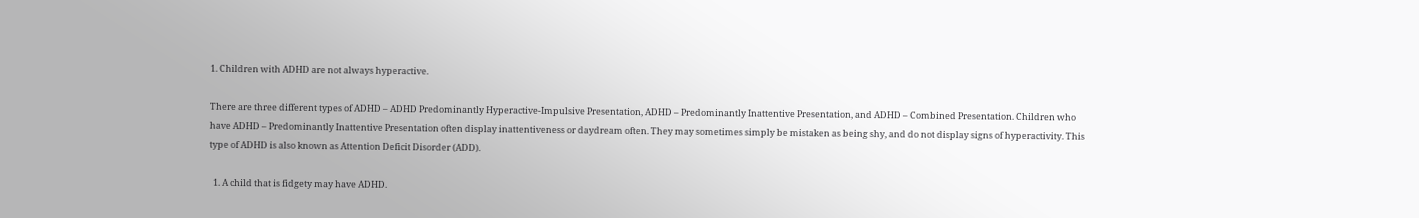1. Children with ADHD are not always hyperactive.

There are three different types of ADHD – ADHD Predominantly Hyperactive-Impulsive Presentation, ADHD – Predominantly Inattentive Presentation, and ADHD – Combined Presentation. Children who have ADHD – Predominantly Inattentive Presentation often display inattentiveness or daydream often. They may sometimes simply be mistaken as being shy, and do not display signs of hyperactivity. This type of ADHD is also known as Attention Deficit Disorder (ADD).

  1. A child that is fidgety may have ADHD.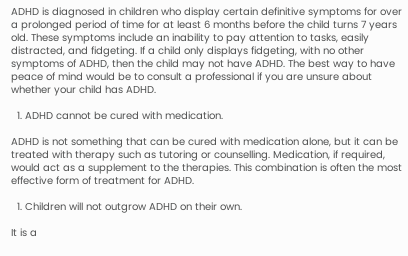ADHD is diagnosed in children who display certain definitive symptoms for over a prolonged period of time for at least 6 months before the child turns 7 years old. These symptoms include an inability to pay attention to tasks, easily distracted, and fidgeting. If a child only displays fidgeting, with no other symptoms of ADHD, then the child may not have ADHD. The best way to have peace of mind would be to consult a professional if you are unsure about whether your child has ADHD.

  1. ADHD cannot be cured with medication.

ADHD is not something that can be cured with medication alone, but it can be treated with therapy such as tutoring or counselling. Medication, if required, would act as a supplement to the therapies. This combination is often the most effective form of treatment for ADHD.

  1. Children will not outgrow ADHD on their own.

It is a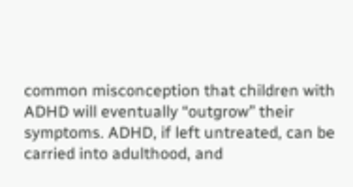common misconception that children with ADHD will eventually “outgrow” their symptoms. ADHD, if left untreated, can be carried into adulthood, and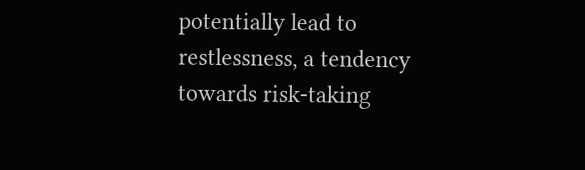potentially lead to restlessness, a tendency towards risk-taking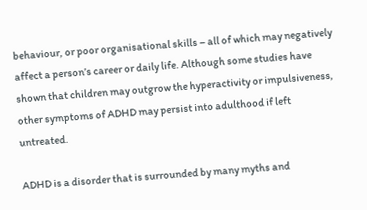behaviour, or poor organisational skills – all of which may negatively affect a person’s career or daily life. Although some studies have shown that children may outgrow the hyperactivity or impulsiveness, other symptoms of ADHD may persist into adulthood if left untreated.

ADHD is a disorder that is surrounded by many myths and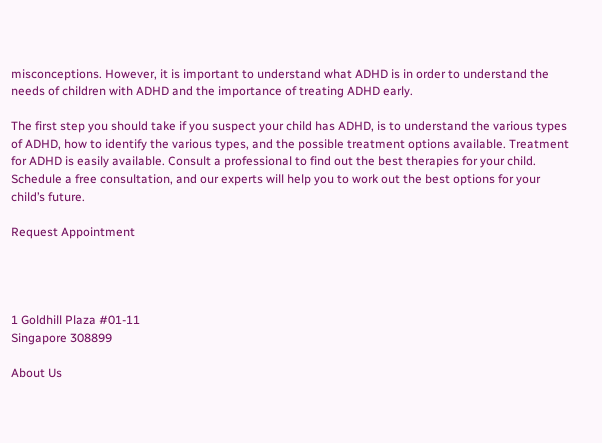misconceptions. However, it is important to understand what ADHD is in order to understand the needs of children with ADHD and the importance of treating ADHD early.

The first step you should take if you suspect your child has ADHD, is to understand the various types of ADHD, how to identify the various types, and the possible treatment options available. Treatment for ADHD is easily available. Consult a professional to find out the best therapies for your child. Schedule a free consultation, and our experts will help you to work out the best options for your child’s future.

Request Appointment




1 Goldhill Plaza #01-11
Singapore 308899

About Us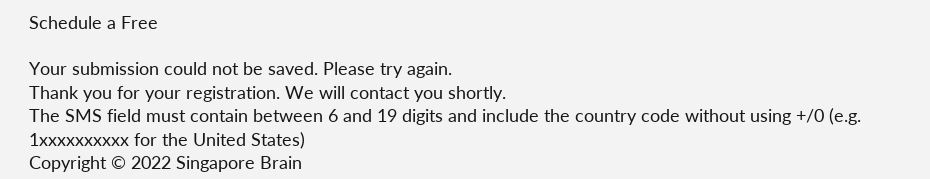Schedule a Free

Your submission could not be saved. Please try again.
Thank you for your registration. We will contact you shortly.
The SMS field must contain between 6 and 19 digits and include the country code without using +/0 (e.g. 1xxxxxxxxxx for the United States)
Copyright © 2022 Singapore Brain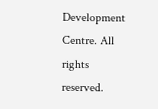Development Centre. All rights reserved.